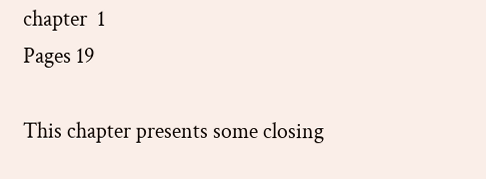chapter  1
Pages 19

This chapter presents some closing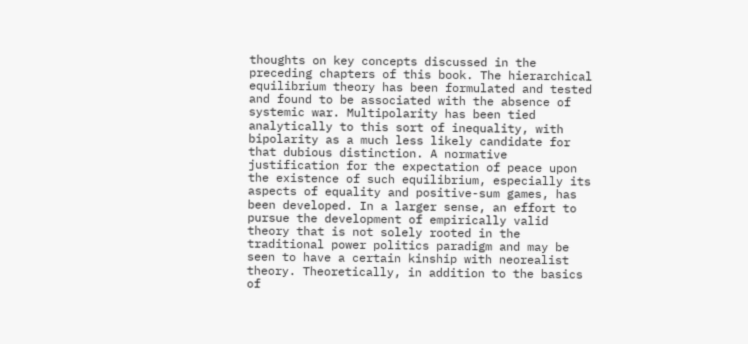thoughts on key concepts discussed in the preceding chapters of this book. The hierarchical equilibrium theory has been formulated and tested and found to be associated with the absence of systemic war. Multipolarity has been tied analytically to this sort of inequality, with bipolarity as a much less likely candidate for that dubious distinction. A normative justification for the expectation of peace upon the existence of such equilibrium, especially its aspects of equality and positive-sum games, has been developed. In a larger sense, an effort to pursue the development of empirically valid theory that is not solely rooted in the traditional power politics paradigm and may be seen to have a certain kinship with neorealist theory. Theoretically, in addition to the basics of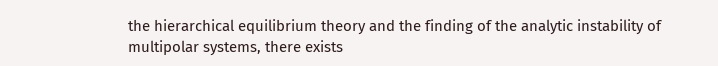the hierarchical equilibrium theory and the finding of the analytic instability of multipolar systems, there exists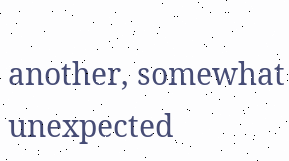another, somewhat unexpected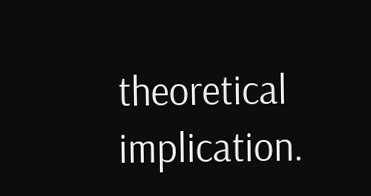theoretical implication.